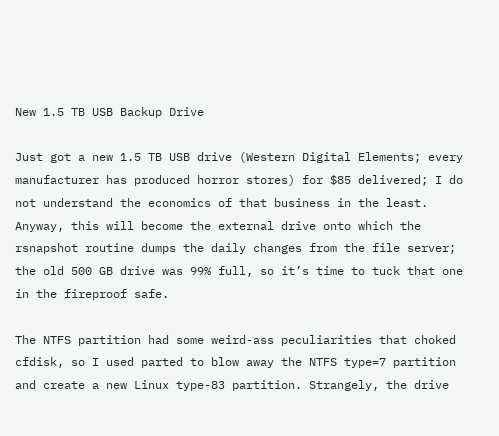New 1.5 TB USB Backup Drive

Just got a new 1.5 TB USB drive (Western Digital Elements; every manufacturer has produced horror stores) for $85 delivered; I do not understand the economics of that business in the least. Anyway, this will become the external drive onto which the rsnapshot routine dumps the daily changes from the file server; the old 500 GB drive was 99% full, so it’s time to tuck that one in the fireproof safe.

The NTFS partition had some weird-ass peculiarities that choked cfdisk, so I used parted to blow away the NTFS type=7 partition and create a new Linux type-83 partition. Strangely, the drive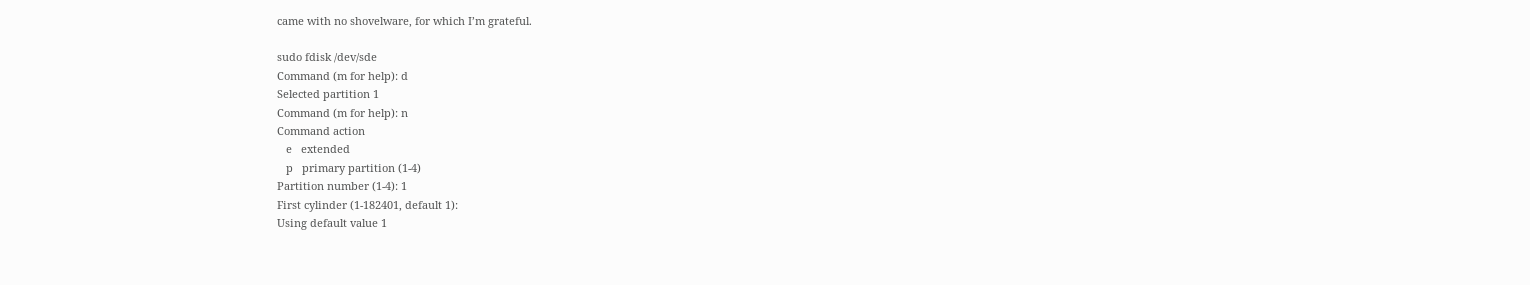came with no shovelware, for which I’m grateful.

sudo fdisk /dev/sde
Command (m for help): d
Selected partition 1
Command (m for help): n
Command action
   e   extended
   p   primary partition (1-4)
Partition number (1-4): 1
First cylinder (1-182401, default 1):
Using default value 1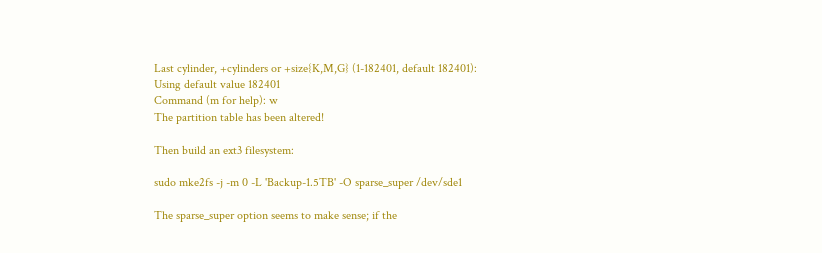Last cylinder, +cylinders or +size{K,M,G} (1-182401, default 182401):
Using default value 182401
Command (m for help): w
The partition table has been altered!

Then build an ext3 filesystem:

sudo mke2fs -j -m 0 -L 'Backup-1.5TB' -O sparse_super /dev/sde1

The sparse_super option seems to make sense; if the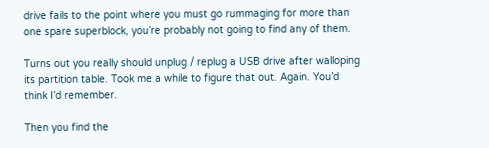drive fails to the point where you must go rummaging for more than one spare superblock, you’re probably not going to find any of them.

Turns out you really should unplug / replug a USB drive after walloping its partition table. Took me a while to figure that out. Again. You’d think I’d remember.

Then you find the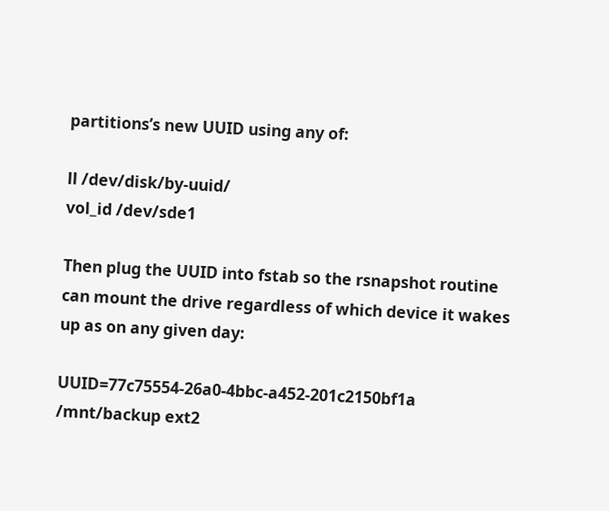partitions’s new UUID using any of:

ll /dev/disk/by-uuid/
vol_id /dev/sde1

Then plug the UUID into fstab so the rsnapshot routine can mount the drive regardless of which device it wakes up as on any given day:

UUID=77c75554-26a0-4bbc-a452-201c2150bf1a  /mnt/backup ext2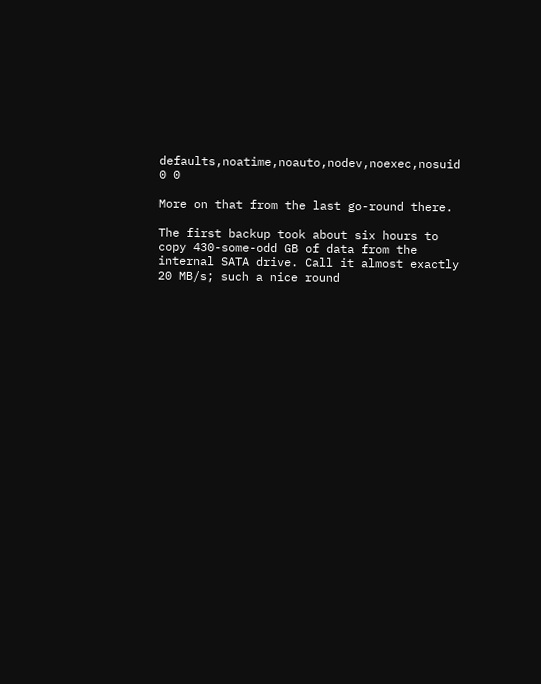defaults,noatime,noauto,nodev,noexec,nosuid 0 0

More on that from the last go-round there.

The first backup took about six hours to copy 430-some-odd GB of data from the internal SATA drive. Call it almost exactly 20 MB/s; such a nice round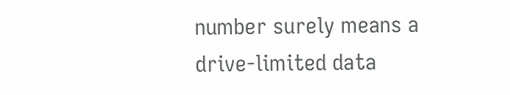number surely means a drive-limited data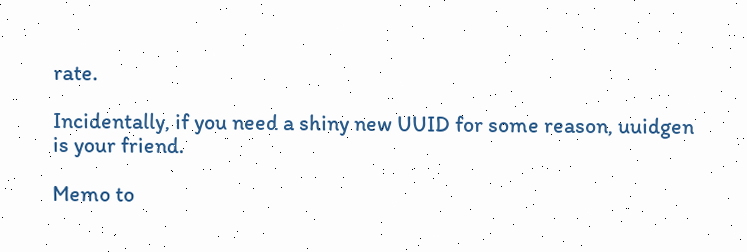rate.

Incidentally, if you need a shiny new UUID for some reason, uuidgen is your friend.

Memo to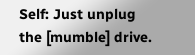Self: Just unplug the [mumble] drive.